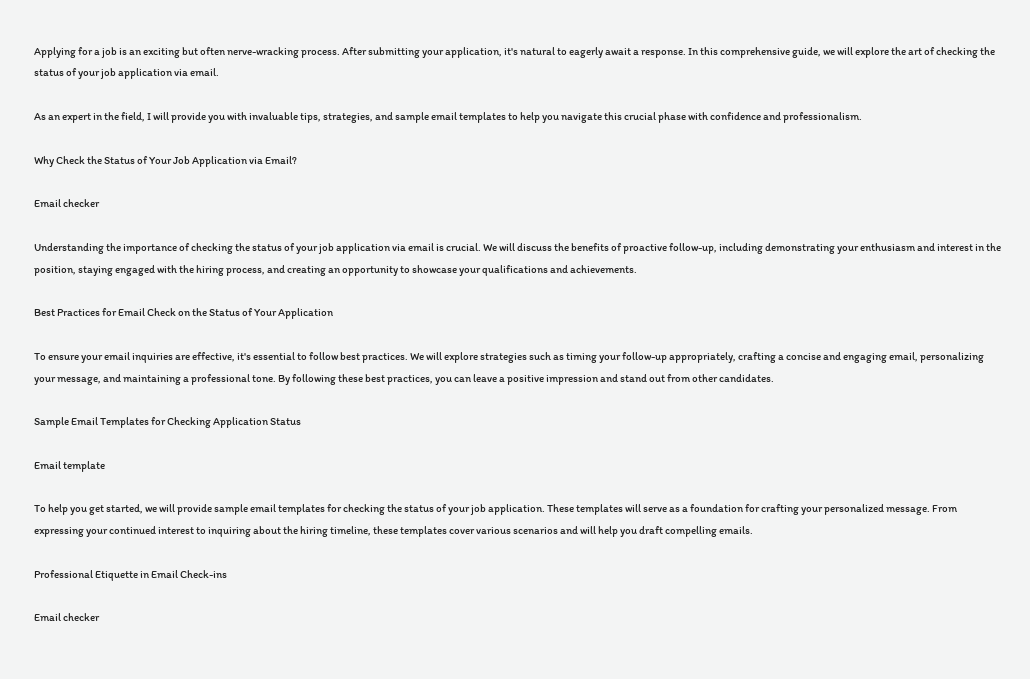Applying for a job is an exciting but often nerve-wracking process. After submitting your application, it's natural to eagerly await a response. In this comprehensive guide, we will explore the art of checking the status of your job application via email.

As an expert in the field, I will provide you with invaluable tips, strategies, and sample email templates to help you navigate this crucial phase with confidence and professionalism.

Why Check the Status of Your Job Application via Email?

Email checker

Understanding the importance of checking the status of your job application via email is crucial. We will discuss the benefits of proactive follow-up, including demonstrating your enthusiasm and interest in the position, staying engaged with the hiring process, and creating an opportunity to showcase your qualifications and achievements.

Best Practices for Email Check on the Status of Your Application

To ensure your email inquiries are effective, it's essential to follow best practices. We will explore strategies such as timing your follow-up appropriately, crafting a concise and engaging email, personalizing your message, and maintaining a professional tone. By following these best practices, you can leave a positive impression and stand out from other candidates.

Sample Email Templates for Checking Application Status

Email template

To help you get started, we will provide sample email templates for checking the status of your job application. These templates will serve as a foundation for crafting your personalized message. From expressing your continued interest to inquiring about the hiring timeline, these templates cover various scenarios and will help you draft compelling emails.

Professional Etiquette in Email Check-ins

Email checker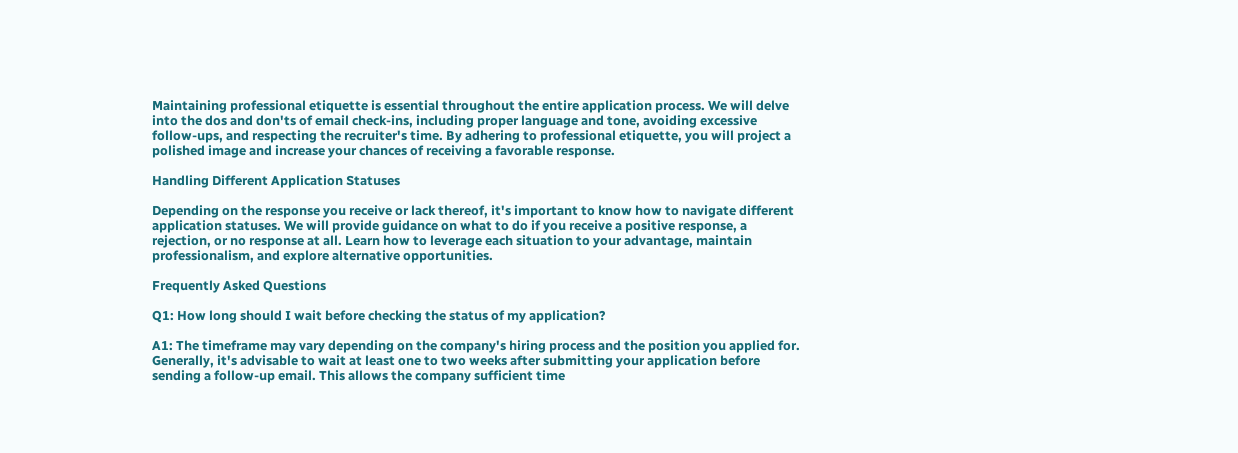Maintaining professional etiquette is essential throughout the entire application process. We will delve into the dos and don'ts of email check-ins, including proper language and tone, avoiding excessive follow-ups, and respecting the recruiter's time. By adhering to professional etiquette, you will project a polished image and increase your chances of receiving a favorable response.

Handling Different Application Statuses

Depending on the response you receive or lack thereof, it's important to know how to navigate different application statuses. We will provide guidance on what to do if you receive a positive response, a rejection, or no response at all. Learn how to leverage each situation to your advantage, maintain professionalism, and explore alternative opportunities.

Frequently Asked Questions

Q1: How long should I wait before checking the status of my application?

A1: The timeframe may vary depending on the company's hiring process and the position you applied for. Generally, it's advisable to wait at least one to two weeks after submitting your application before sending a follow-up email. This allows the company sufficient time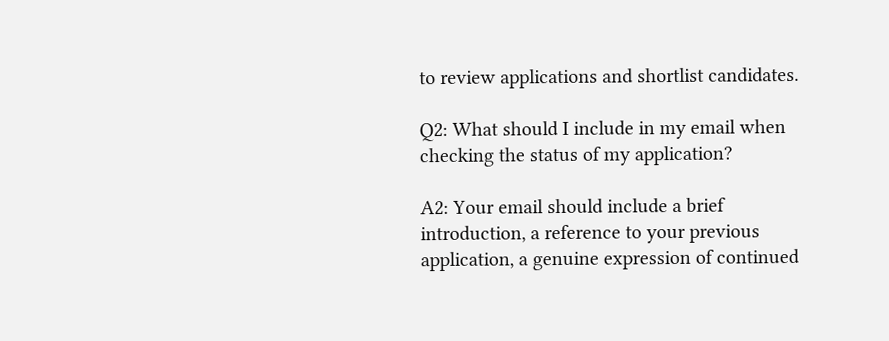to review applications and shortlist candidates.

Q2: What should I include in my email when checking the status of my application?

A2: Your email should include a brief introduction, a reference to your previous application, a genuine expression of continued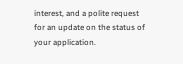interest, and a polite request for an update on the status of your application.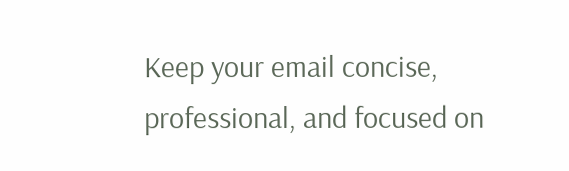Keep your email concise, professional, and focused on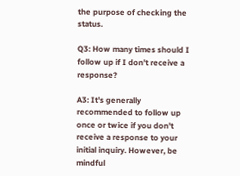the purpose of checking the status.

Q3: How many times should I follow up if I don't receive a response?

A3: It's generally recommended to follow up once or twice if you don't receive a response to your initial inquiry. However, be mindful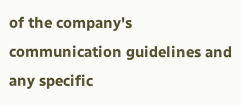of the company's communication guidelines and any specific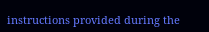instructions provided during the